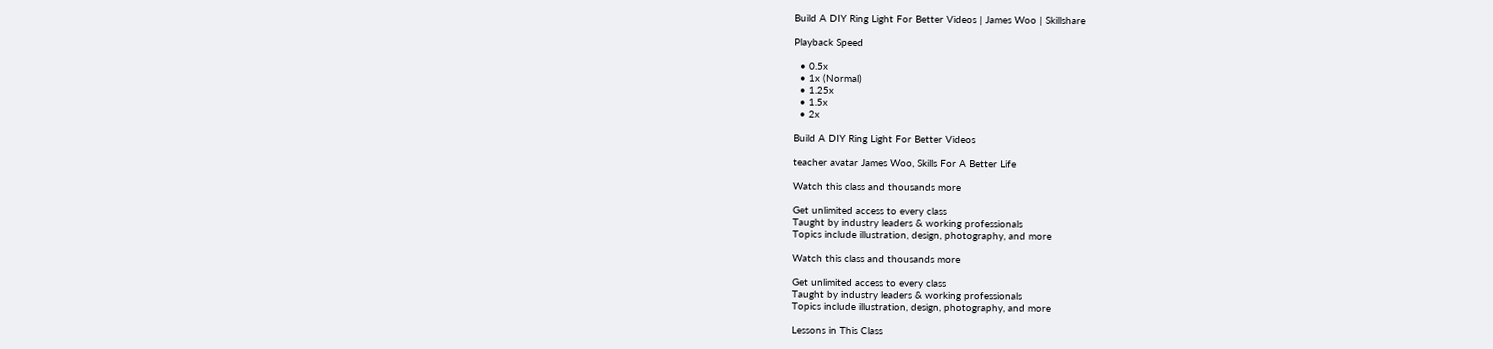Build A DIY Ring Light For Better Videos | James Woo | Skillshare

Playback Speed

  • 0.5x
  • 1x (Normal)
  • 1.25x
  • 1.5x
  • 2x

Build A DIY Ring Light For Better Videos

teacher avatar James Woo, Skills For A Better Life

Watch this class and thousands more

Get unlimited access to every class
Taught by industry leaders & working professionals
Topics include illustration, design, photography, and more

Watch this class and thousands more

Get unlimited access to every class
Taught by industry leaders & working professionals
Topics include illustration, design, photography, and more

Lessons in This Class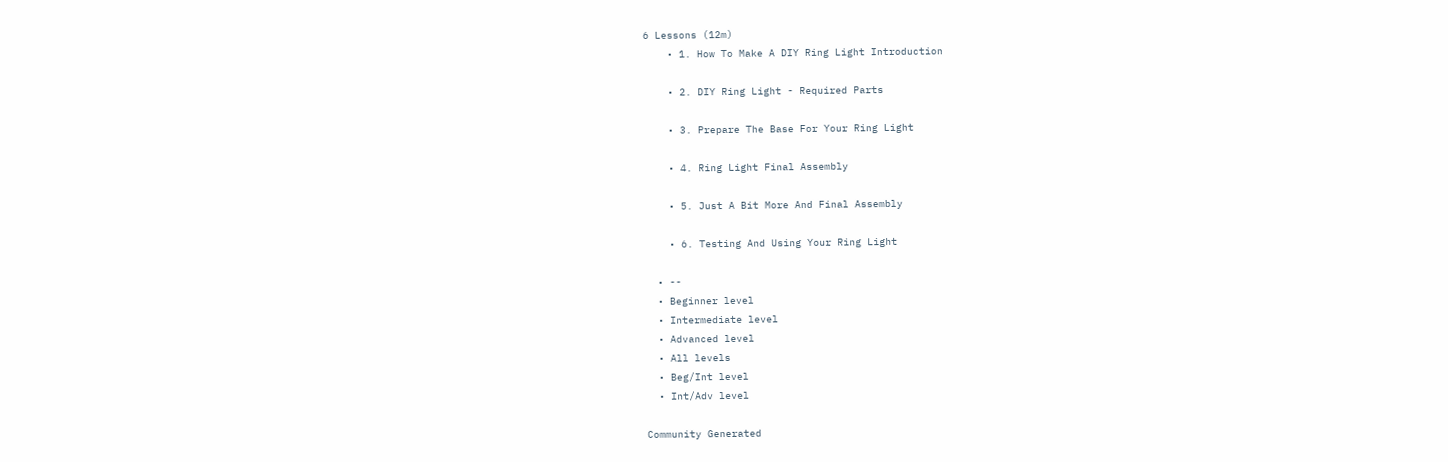6 Lessons (12m)
    • 1. How To Make A DIY Ring Light Introduction

    • 2. DIY Ring Light - Required Parts

    • 3. Prepare The Base For Your Ring Light

    • 4. Ring Light Final Assembly

    • 5. Just A Bit More And Final Assembly

    • 6. Testing And Using Your Ring Light

  • --
  • Beginner level
  • Intermediate level
  • Advanced level
  • All levels
  • Beg/Int level
  • Int/Adv level

Community Generated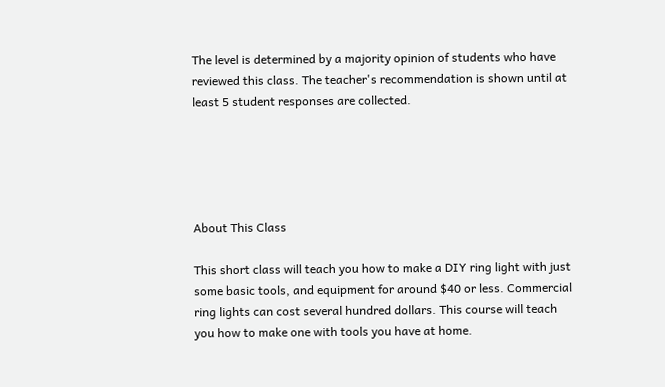The level is determined by a majority opinion of students who have reviewed this class. The teacher's recommendation is shown until at least 5 student responses are collected.





About This Class

This short class will teach you how to make a DIY ring light with just some basic tools, and equipment for around $40 or less. Commercial ring lights can cost several hundred dollars. This course will teach you how to make one with tools you have at home.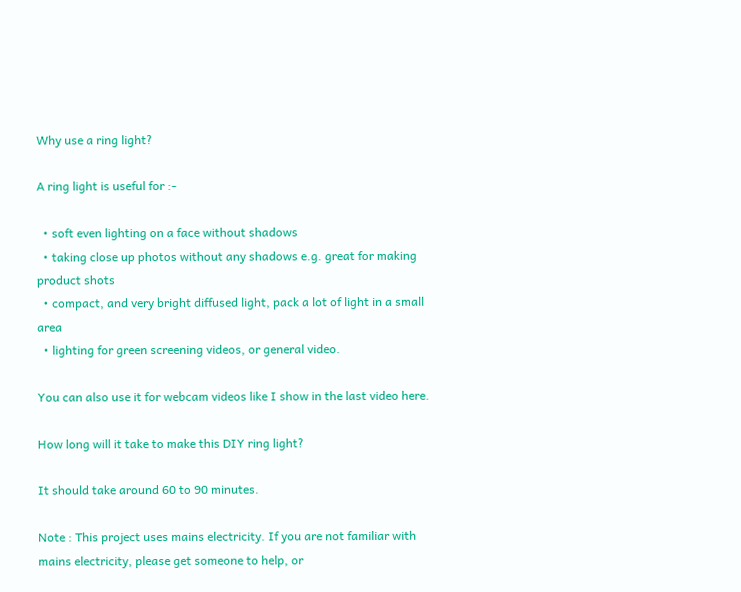Why use a ring light?

A ring light is useful for :-

  • soft even lighting on a face without shadows
  • taking close up photos without any shadows e.g. great for making product shots
  • compact, and very bright diffused light, pack a lot of light in a small area
  • lighting for green screening videos, or general video.

You can also use it for webcam videos like I show in the last video here.

How long will it take to make this DIY ring light?

It should take around 60 to 90 minutes.

Note : This project uses mains electricity. If you are not familiar with mains electricity, please get someone to help, or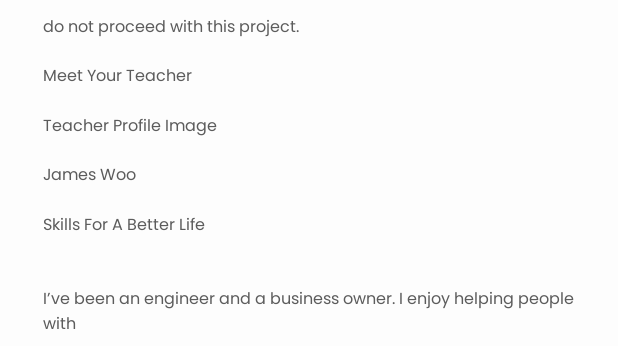do not proceed with this project.

Meet Your Teacher

Teacher Profile Image

James Woo

Skills For A Better Life


I’ve been an engineer and a business owner. I enjoy helping people with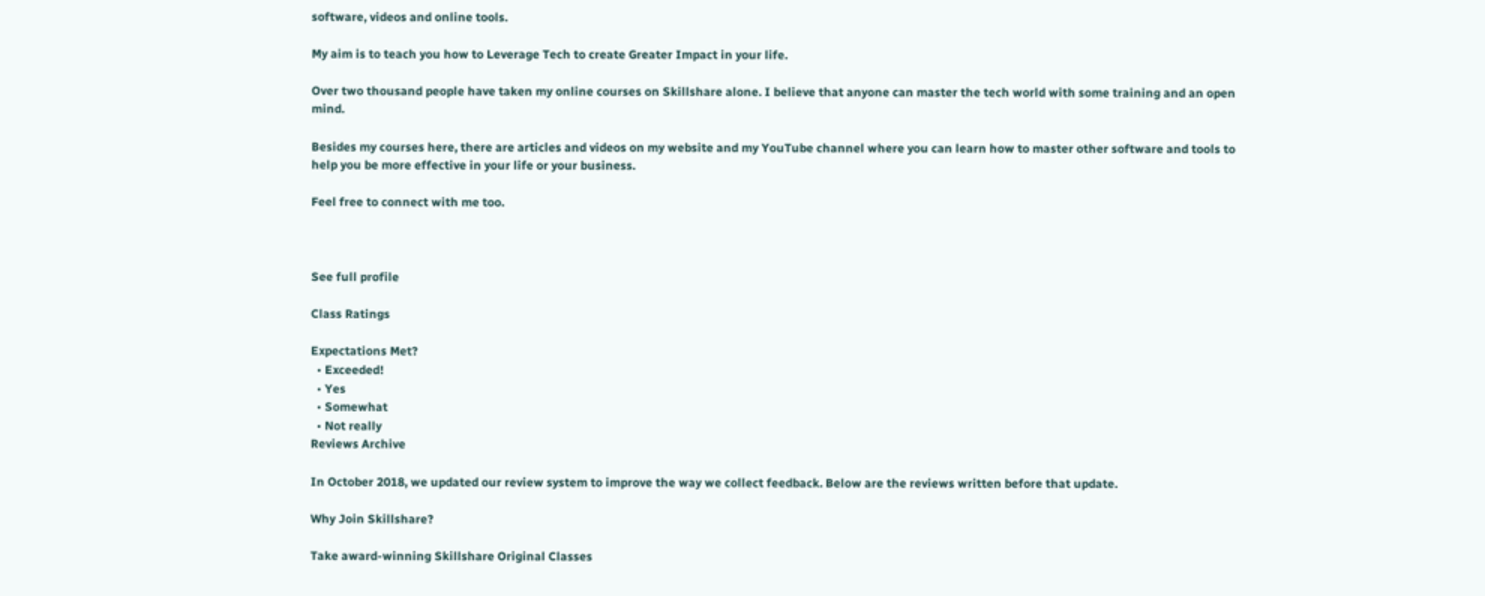software, videos and online tools.

My aim is to teach you how to Leverage Tech to create Greater Impact in your life.

Over two thousand people have taken my online courses on Skillshare alone. I believe that anyone can master the tech world with some training and an open mind.

Besides my courses here, there are articles and videos on my website and my YouTube channel where you can learn how to master other software and tools to help you be more effective in your life or your business.

Feel free to connect with me too.



See full profile

Class Ratings

Expectations Met?
  • Exceeded!
  • Yes
  • Somewhat
  • Not really
Reviews Archive

In October 2018, we updated our review system to improve the way we collect feedback. Below are the reviews written before that update.

Why Join Skillshare?

Take award-winning Skillshare Original Classes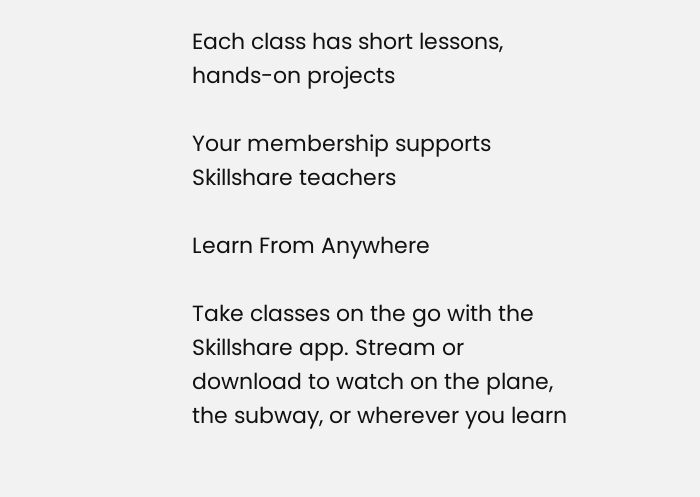Each class has short lessons, hands-on projects

Your membership supports Skillshare teachers

Learn From Anywhere

Take classes on the go with the Skillshare app. Stream or download to watch on the plane, the subway, or wherever you learn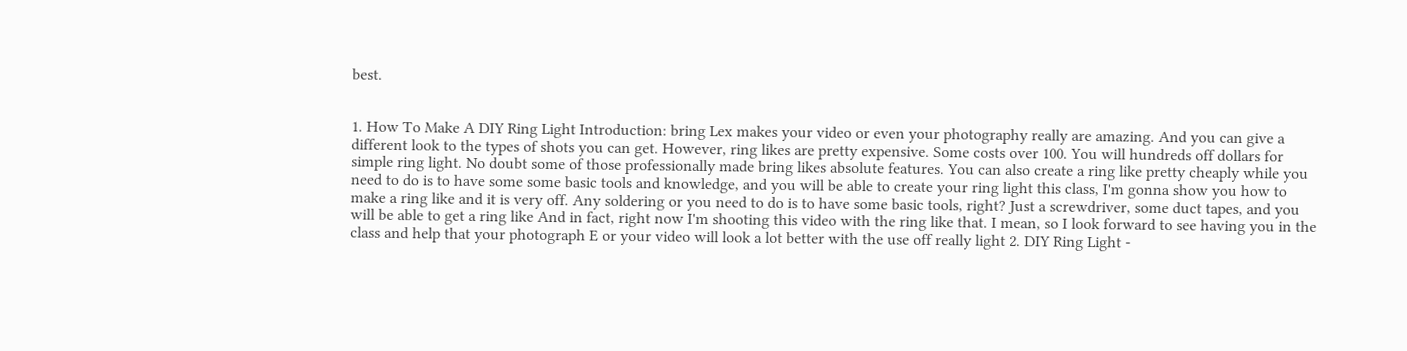best.


1. How To Make A DIY Ring Light Introduction: bring Lex makes your video or even your photography really are amazing. And you can give a different look to the types of shots you can get. However, ring likes are pretty expensive. Some costs over 100. You will hundreds off dollars for simple ring light. No doubt some of those professionally made bring likes absolute features. You can also create a ring like pretty cheaply while you need to do is to have some some basic tools and knowledge, and you will be able to create your ring light this class, I'm gonna show you how to make a ring like and it is very off. Any soldering or you need to do is to have some basic tools, right? Just a screwdriver, some duct tapes, and you will be able to get a ring like And in fact, right now I'm shooting this video with the ring like that. I mean, so I look forward to see having you in the class and help that your photograph E or your video will look a lot better with the use off really light 2. DIY Ring Light -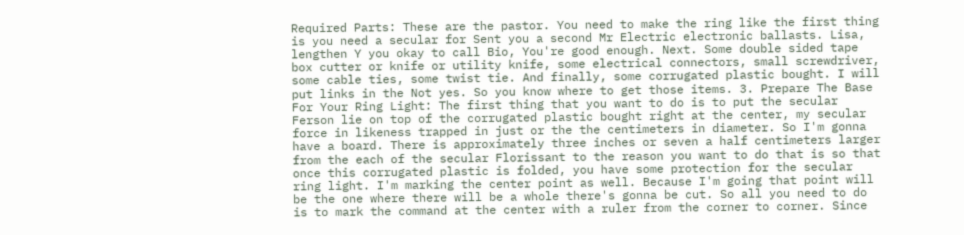Required Parts: These are the pastor. You need to make the ring like the first thing is you need a secular for Sent you a second Mr Electric electronic ballasts. Lisa, lengthen Y you okay to call Bio, You're good enough. Next. Some double sided tape box cutter or knife or utility knife, some electrical connectors, small screwdriver, some cable ties, some twist tie. And finally, some corrugated plastic bought. I will put links in the Not yes. So you know where to get those items. 3. Prepare The Base For Your Ring Light: The first thing that you want to do is to put the secular Ferson lie on top of the corrugated plastic bought right at the center, my secular force in likeness trapped in just or the the centimeters in diameter. So I'm gonna have a board. There is approximately three inches or seven a half centimeters larger from the each of the secular Florissant to the reason you want to do that is so that once this corrugated plastic is folded, you have some protection for the secular ring light. I'm marking the center point as well. Because I'm going that point will be the one where there will be a whole there's gonna be cut. So all you need to do is to mark the command at the center with a ruler from the corner to corner. Since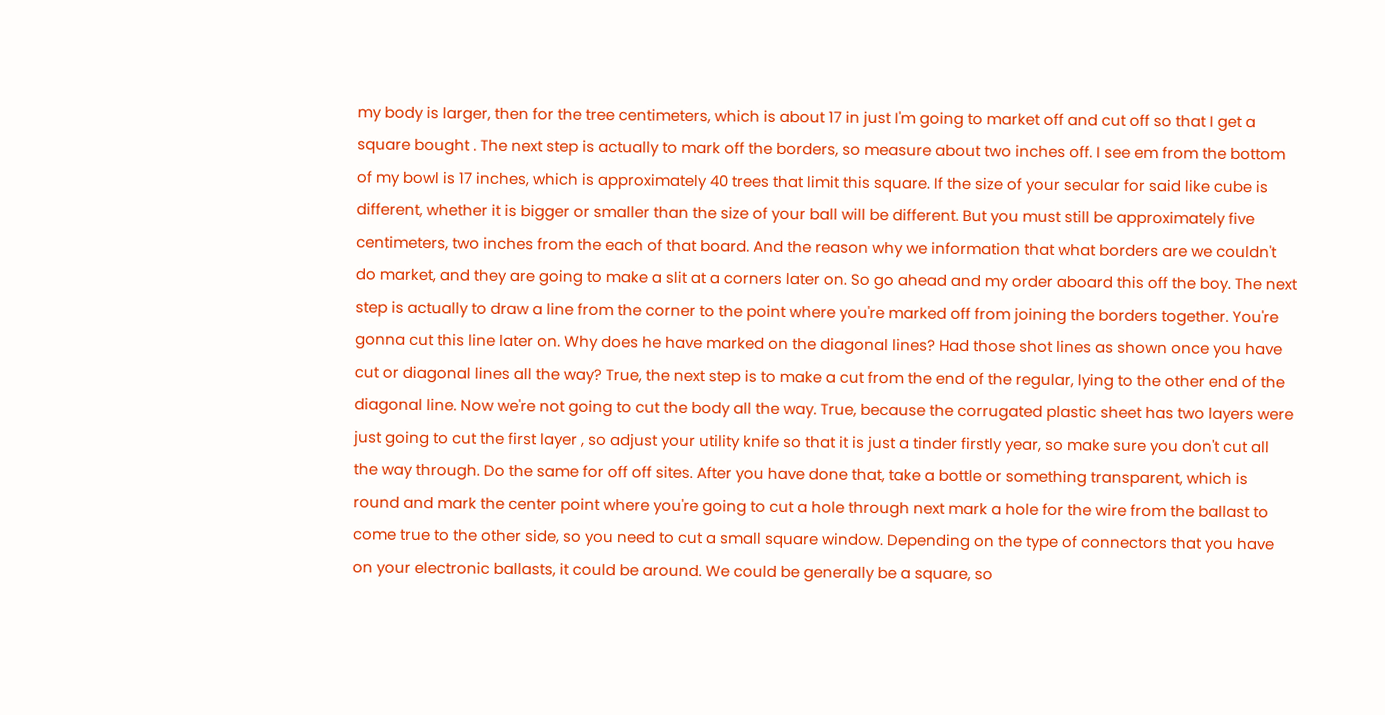my body is larger, then for the tree centimeters, which is about 17 in just I'm going to market off and cut off so that I get a square bought . The next step is actually to mark off the borders, so measure about two inches off. I see em from the bottom of my bowl is 17 inches, which is approximately 40 trees that limit this square. If the size of your secular for said like cube is different, whether it is bigger or smaller than the size of your ball will be different. But you must still be approximately five centimeters, two inches from the each of that board. And the reason why we information that what borders are we couldn't do market, and they are going to make a slit at a corners later on. So go ahead and my order aboard this off the boy. The next step is actually to draw a line from the corner to the point where you're marked off from joining the borders together. You're gonna cut this line later on. Why does he have marked on the diagonal lines? Had those shot lines as shown once you have cut or diagonal lines all the way? True, the next step is to make a cut from the end of the regular, lying to the other end of the diagonal line. Now we're not going to cut the body all the way. True, because the corrugated plastic sheet has two layers were just going to cut the first layer , so adjust your utility knife so that it is just a tinder firstly year, so make sure you don't cut all the way through. Do the same for off off sites. After you have done that, take a bottle or something transparent, which is round and mark the center point where you're going to cut a hole through next mark a hole for the wire from the ballast to come true to the other side, so you need to cut a small square window. Depending on the type of connectors that you have on your electronic ballasts, it could be around. We could be generally be a square, so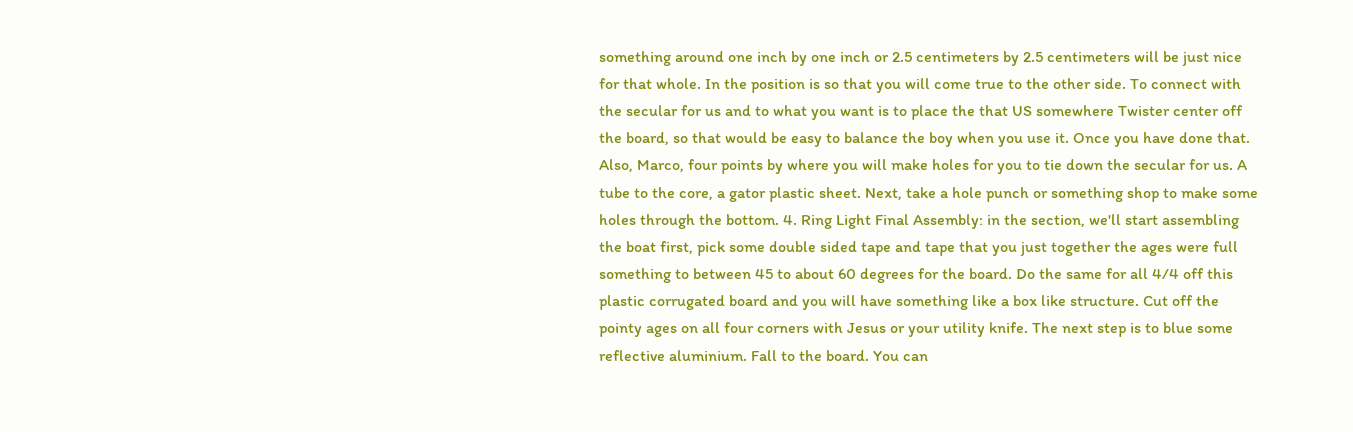something around one inch by one inch or 2.5 centimeters by 2.5 centimeters will be just nice for that whole. In the position is so that you will come true to the other side. To connect with the secular for us and to what you want is to place the that US somewhere Twister center off the board, so that would be easy to balance the boy when you use it. Once you have done that. Also, Marco, four points by where you will make holes for you to tie down the secular for us. A tube to the core, a gator plastic sheet. Next, take a hole punch or something shop to make some holes through the bottom. 4. Ring Light Final Assembly: in the section, we'll start assembling the boat first, pick some double sided tape and tape that you just together the ages were full something to between 45 to about 60 degrees for the board. Do the same for all 4/4 off this plastic corrugated board and you will have something like a box like structure. Cut off the pointy ages on all four corners with Jesus or your utility knife. The next step is to blue some reflective aluminium. Fall to the board. You can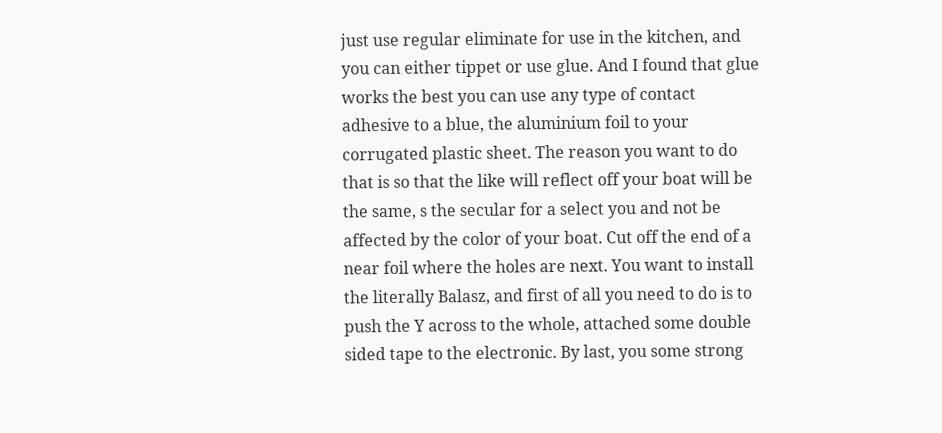just use regular eliminate for use in the kitchen, and you can either tippet or use glue. And I found that glue works the best you can use any type of contact adhesive to a blue, the aluminium foil to your corrugated plastic sheet. The reason you want to do that is so that the like will reflect off your boat will be the same, s the secular for a select you and not be affected by the color of your boat. Cut off the end of a near foil where the holes are next. You want to install the literally Balasz, and first of all you need to do is to push the Y across to the whole, attached some double sided tape to the electronic. By last, you some strong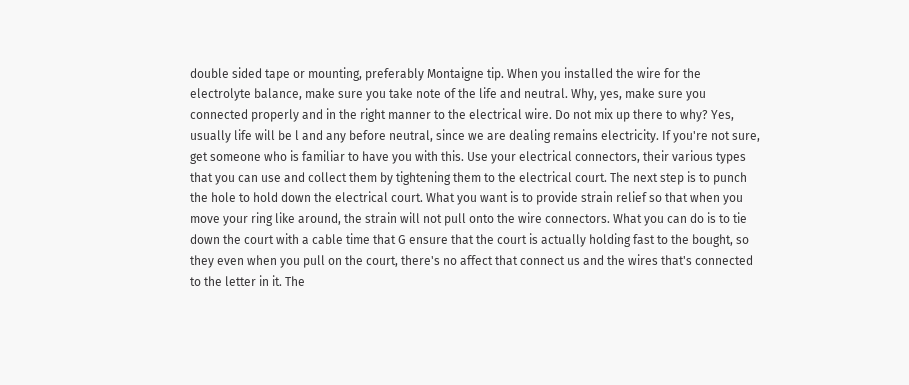double sided tape or mounting, preferably Montaigne tip. When you installed the wire for the electrolyte balance, make sure you take note of the life and neutral. Why, yes, make sure you connected properly and in the right manner to the electrical wire. Do not mix up there to why? Yes, usually life will be l and any before neutral, since we are dealing remains electricity. If you're not sure, get someone who is familiar to have you with this. Use your electrical connectors, their various types that you can use and collect them by tightening them to the electrical court. The next step is to punch the hole to hold down the electrical court. What you want is to provide strain relief so that when you move your ring like around, the strain will not pull onto the wire connectors. What you can do is to tie down the court with a cable time that G ensure that the court is actually holding fast to the bought, so they even when you pull on the court, there's no affect that connect us and the wires that's connected to the letter in it. The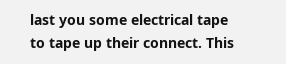last you some electrical tape to tape up their connect. This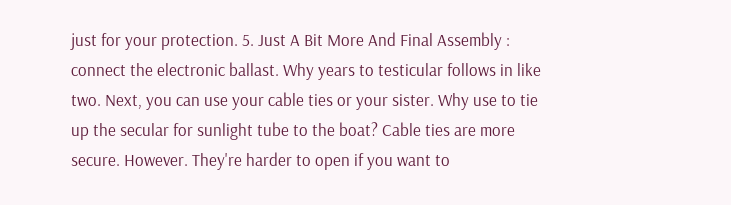just for your protection. 5. Just A Bit More And Final Assembly : connect the electronic ballast. Why years to testicular follows in like two. Next, you can use your cable ties or your sister. Why use to tie up the secular for sunlight tube to the boat? Cable ties are more secure. However. They're harder to open if you want to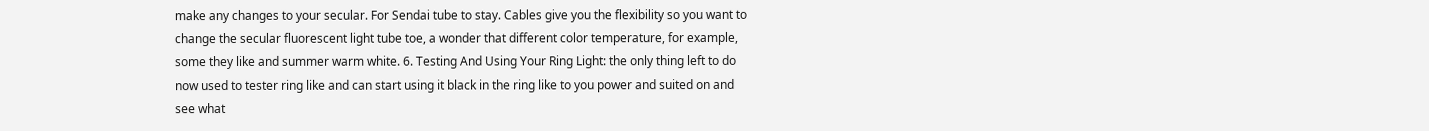make any changes to your secular. For Sendai tube to stay. Cables give you the flexibility so you want to change the secular fluorescent light tube toe, a wonder that different color temperature, for example, some they like and summer warm white. 6. Testing And Using Your Ring Light: the only thing left to do now used to tester ring like and can start using it black in the ring like to you power and suited on and see what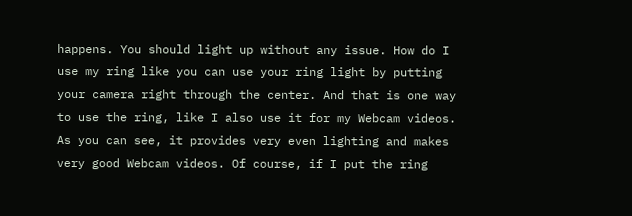happens. You should light up without any issue. How do I use my ring like you can use your ring light by putting your camera right through the center. And that is one way to use the ring, like I also use it for my Webcam videos. As you can see, it provides very even lighting and makes very good Webcam videos. Of course, if I put the ring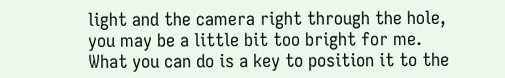light and the camera right through the hole, you may be a little bit too bright for me. What you can do is a key to position it to the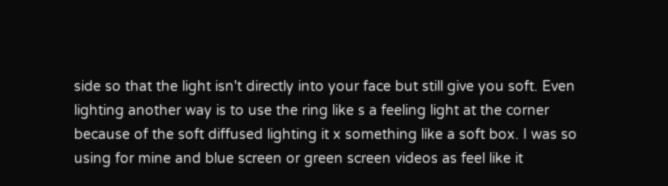side so that the light isn't directly into your face but still give you soft. Even lighting another way is to use the ring like s a feeling light at the corner because of the soft diffused lighting it x something like a soft box. I was so using for mine and blue screen or green screen videos as feel like it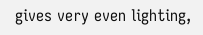gives very even lighting,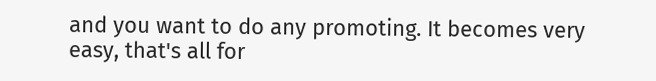and you want to do any promoting. It becomes very easy, that's all for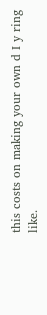this costs on making your own d I y ring like.